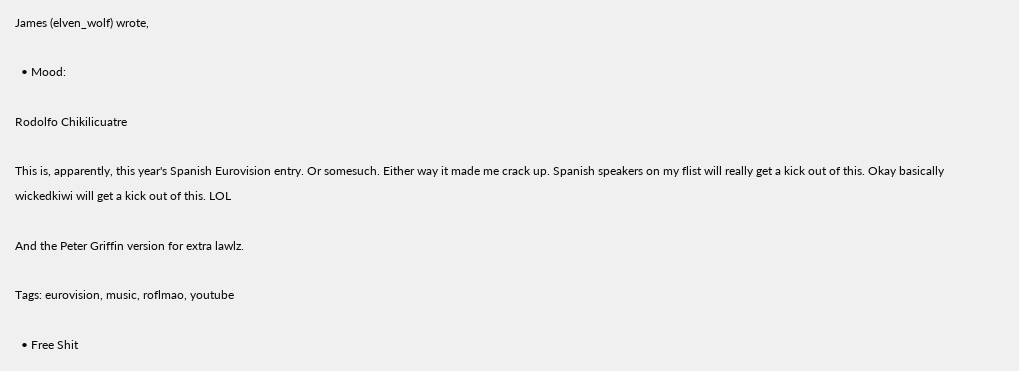James (elven_wolf) wrote,

  • Mood:

Rodolfo Chikilicuatre

This is, apparently, this year's Spanish Eurovision entry. Or somesuch. Either way it made me crack up. Spanish speakers on my flist will really get a kick out of this. Okay basically wickedkiwi will get a kick out of this. LOL

And the Peter Griffin version for extra lawlz.

Tags: eurovision, music, roflmao, youtube

  • Free Shit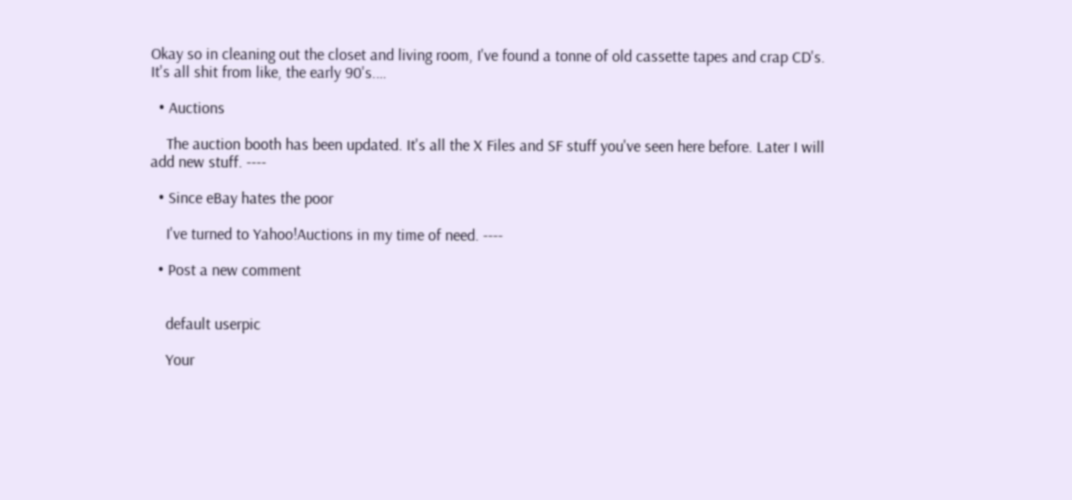Okay so in cleaning out the closet and living room, I've found a tonne of old cassette tapes and crap CD's. It's all shit from like, the early 90's.…

  • Auctions

    The auction booth has been updated. It's all the X Files and SF stuff you've seen here before. Later I will add new stuff. ----

  • Since eBay hates the poor

    I've turned to Yahoo!Auctions in my time of need. ----

  • Post a new comment


    default userpic

    Your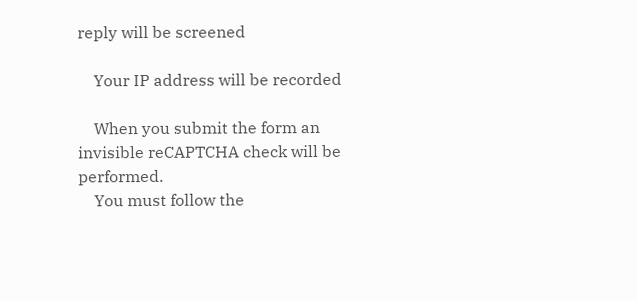reply will be screened

    Your IP address will be recorded

    When you submit the form an invisible reCAPTCHA check will be performed.
    You must follow the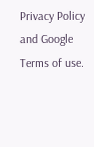Privacy Policy and Google Terms of use.